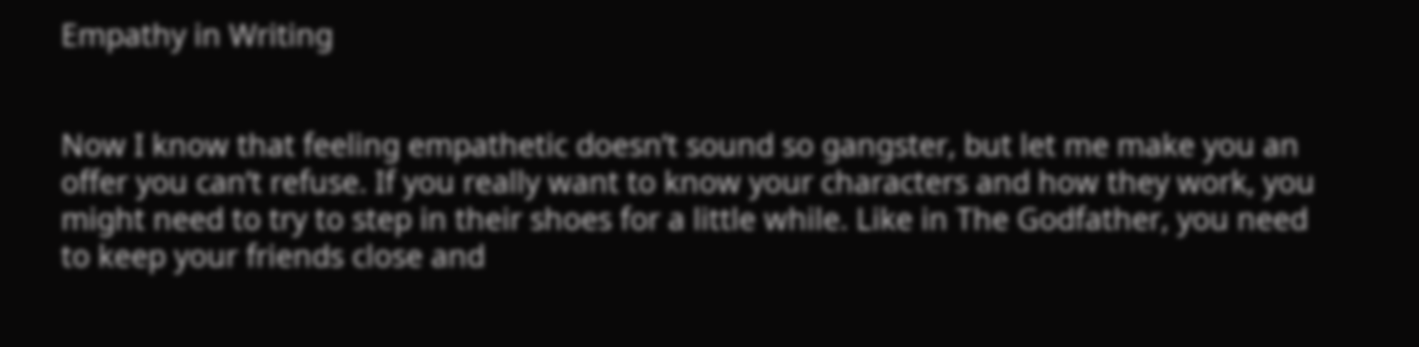Empathy in Writing


Now I know that feeling empathetic doesn’t sound so gangster, but let me make you an offer you can’t refuse. If you really want to know your characters and how they work, you might need to try to step in their shoes for a little while. Like in The Godfather, you need to keep your friends close and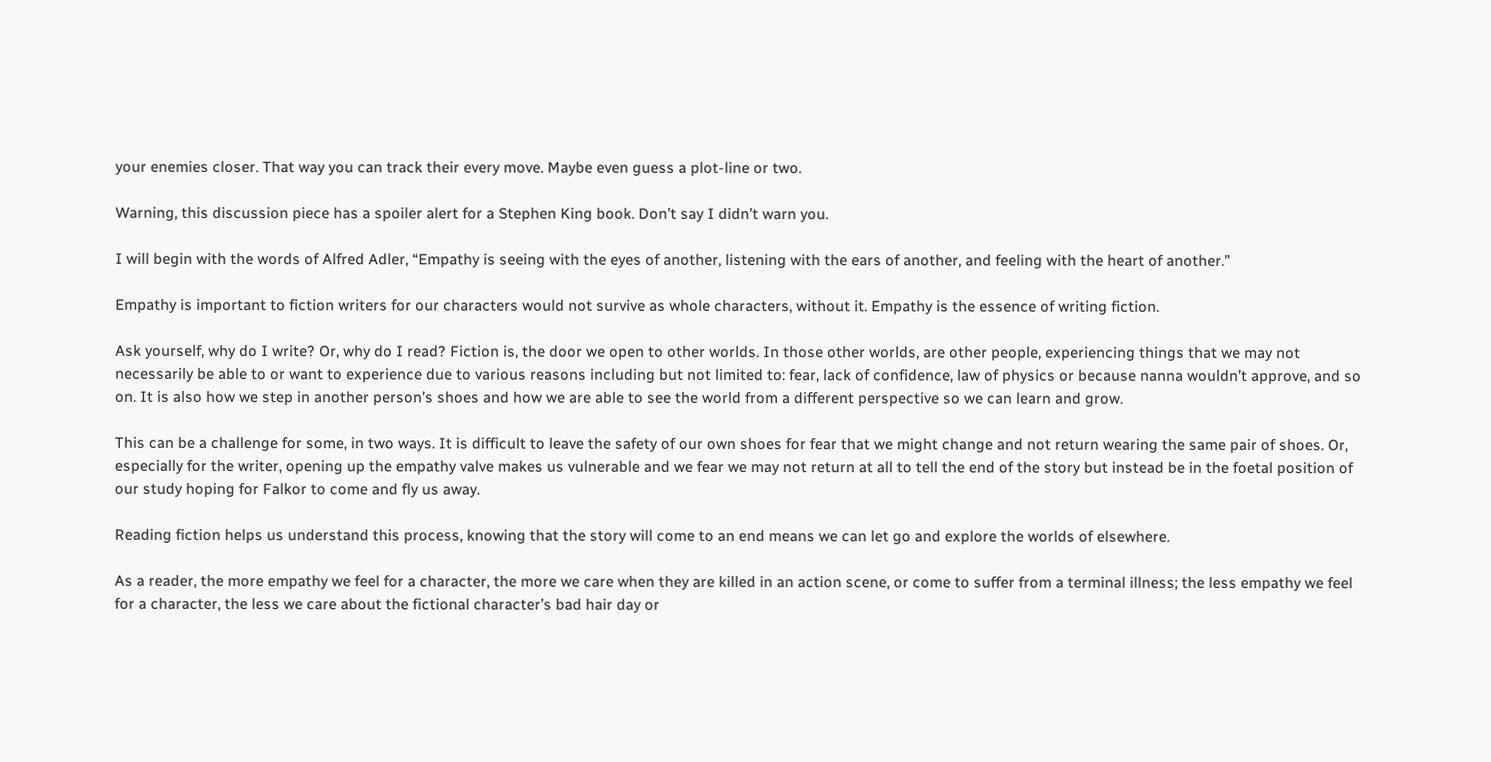your enemies closer. That way you can track their every move. Maybe even guess a plot-line or two.

Warning, this discussion piece has a spoiler alert for a Stephen King book. Don’t say I didn’t warn you.

I will begin with the words of Alfred Adler, “Empathy is seeing with the eyes of another, listening with the ears of another, and feeling with the heart of another.”

Empathy is important to fiction writers for our characters would not survive as whole characters, without it. Empathy is the essence of writing fiction.

Ask yourself, why do I write? Or, why do I read? Fiction is, the door we open to other worlds. In those other worlds, are other people, experiencing things that we may not necessarily be able to or want to experience due to various reasons including but not limited to: fear, lack of confidence, law of physics or because nanna wouldn’t approve, and so on. It is also how we step in another person’s shoes and how we are able to see the world from a different perspective so we can learn and grow.

This can be a challenge for some, in two ways. It is difficult to leave the safety of our own shoes for fear that we might change and not return wearing the same pair of shoes. Or, especially for the writer, opening up the empathy valve makes us vulnerable and we fear we may not return at all to tell the end of the story but instead be in the foetal position of our study hoping for Falkor to come and fly us away.

Reading fiction helps us understand this process, knowing that the story will come to an end means we can let go and explore the worlds of elsewhere.

As a reader, the more empathy we feel for a character, the more we care when they are killed in an action scene, or come to suffer from a terminal illness; the less empathy we feel for a character, the less we care about the fictional character’s bad hair day or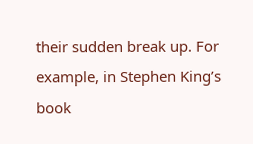their sudden break up. For example, in Stephen King’s book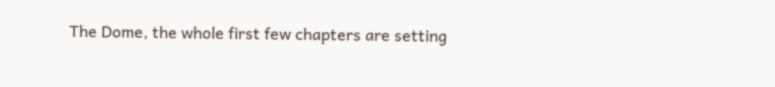The Dome, the whole first few chapters are setting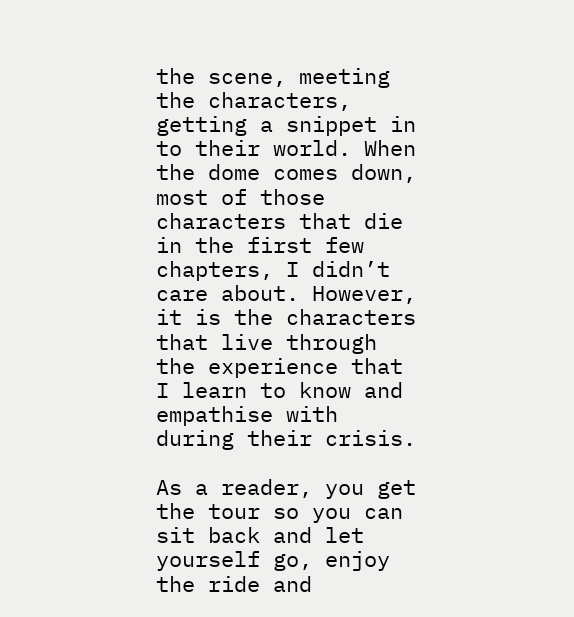the scene, meeting the characters, getting a snippet in to their world. When the dome comes down, most of those characters that die in the first few chapters, I didn’t care about. However, it is the characters that live through the experience that I learn to know and empathise with during their crisis.

As a reader, you get the tour so you can sit back and let yourself go, enjoy the ride and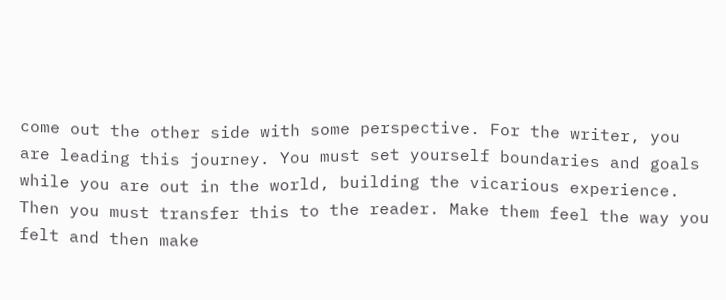come out the other side with some perspective. For the writer, you are leading this journey. You must set yourself boundaries and goals while you are out in the world, building the vicarious experience. Then you must transfer this to the reader. Make them feel the way you felt and then make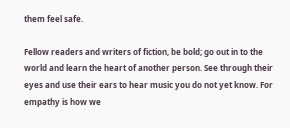them feel safe.

Fellow readers and writers of fiction, be bold; go out in to the world and learn the heart of another person. See through their eyes and use their ears to hear music you do not yet know. For empathy is how we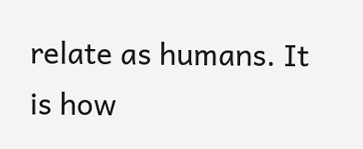relate as humans. It is how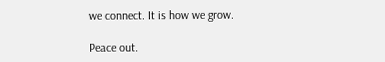we connect. It is how we grow.

Peace out.